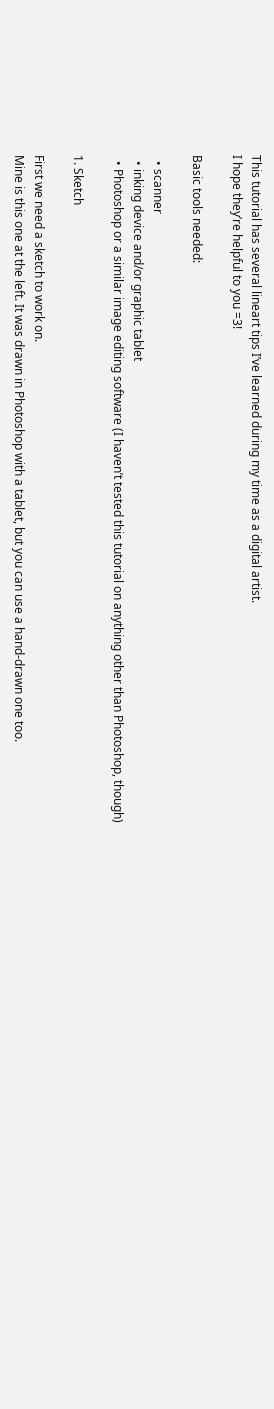This tutorial has several lineart tips I’ve learned during my time as a digital artist.
I hope they’re helpful to you =3!

Basic tools needed:

  • scanner
  • inking device and/or graphic tablet
  • Photoshop or a similar image editing software (I haven’t tested this tutorial on anything other than Photoshop, though)

1. Sketch

First we need a sketch to work on.
Mine is this one at the left. It was drawn in Photoshop with a tablet, but you can use a hand-drawn one too.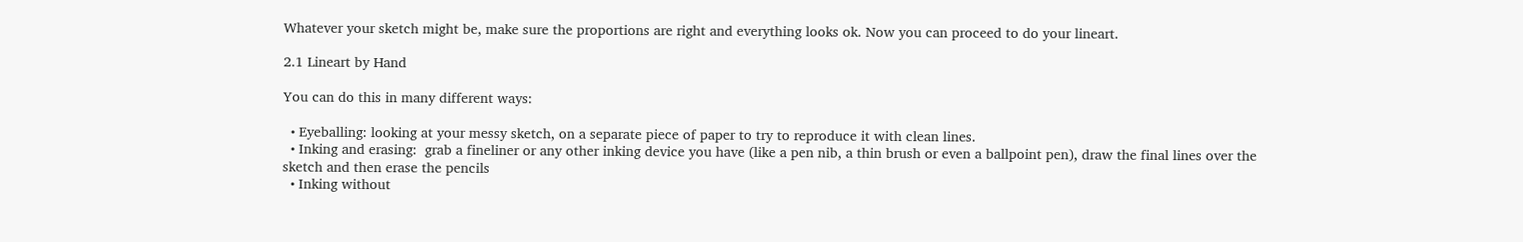Whatever your sketch might be, make sure the proportions are right and everything looks ok. Now you can proceed to do your lineart.

2.1 Lineart by Hand

You can do this in many different ways:

  • Eyeballing: looking at your messy sketch, on a separate piece of paper to try to reproduce it with clean lines.
  • Inking and erasing:  grab a fineliner or any other inking device you have (like a pen nib, a thin brush or even a ballpoint pen), draw the final lines over the sketch and then erase the pencils
  • Inking without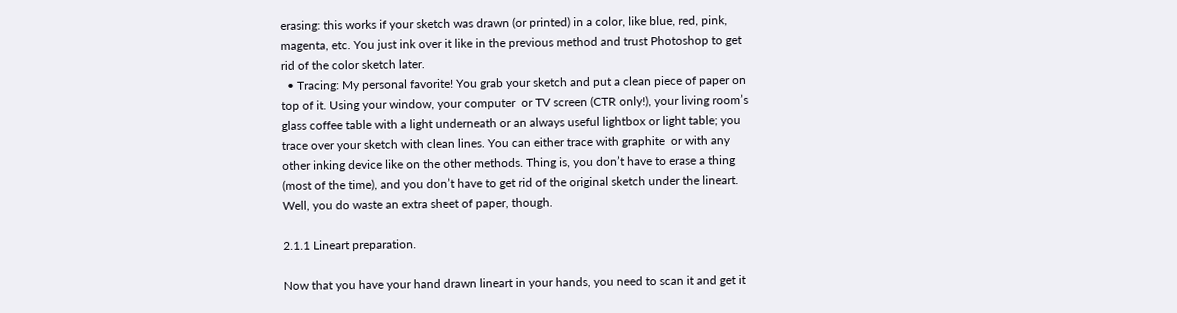erasing: this works if your sketch was drawn (or printed) in a color, like blue, red, pink, magenta, etc. You just ink over it like in the previous method and trust Photoshop to get rid of the color sketch later.
  • Tracing: My personal favorite! You grab your sketch and put a clean piece of paper on top of it. Using your window, your computer  or TV screen (CTR only!), your living room’s glass coffee table with a light underneath or an always useful lightbox or light table; you trace over your sketch with clean lines. You can either trace with graphite  or with any other inking device like on the other methods. Thing is, you don’t have to erase a thing (most of the time), and you don’t have to get rid of the original sketch under the lineart. Well, you do waste an extra sheet of paper, though.

2.1.1 Lineart preparation.

Now that you have your hand drawn lineart in your hands, you need to scan it and get it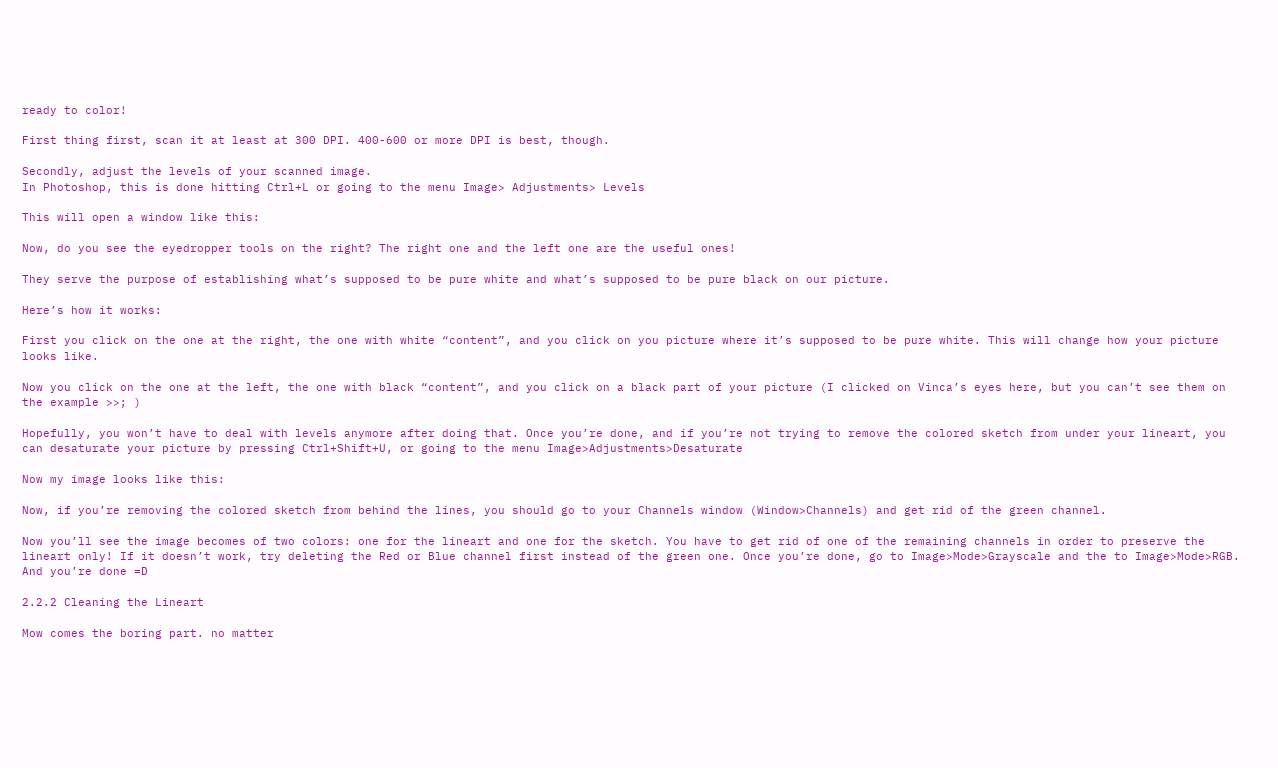ready to color!

First thing first, scan it at least at 300 DPI. 400-600 or more DPI is best, though.

Secondly, adjust the levels of your scanned image.
In Photoshop, this is done hitting Ctrl+L or going to the menu Image> Adjustments> Levels

This will open a window like this:

Now, do you see the eyedropper tools on the right? The right one and the left one are the useful ones!

They serve the purpose of establishing what’s supposed to be pure white and what’s supposed to be pure black on our picture.

Here’s how it works:

First you click on the one at the right, the one with white “content”, and you click on you picture where it’s supposed to be pure white. This will change how your picture looks like.

Now you click on the one at the left, the one with black “content”, and you click on a black part of your picture (I clicked on Vinca’s eyes here, but you can’t see them on the example >>; )

Hopefully, you won’t have to deal with levels anymore after doing that. Once you’re done, and if you’re not trying to remove the colored sketch from under your lineart, you can desaturate your picture by pressing Ctrl+Shift+U, or going to the menu Image>Adjustments>Desaturate

Now my image looks like this:

Now, if you’re removing the colored sketch from behind the lines, you should go to your Channels window (Window>Channels) and get rid of the green channel.

Now you’ll see the image becomes of two colors: one for the lineart and one for the sketch. You have to get rid of one of the remaining channels in order to preserve the lineart only! If it doesn’t work, try deleting the Red or Blue channel first instead of the green one. Once you’re done, go to Image>Mode>Grayscale and the to Image>Mode>RGB. And you’re done =D

2.2.2 Cleaning the Lineart

Mow comes the boring part. no matter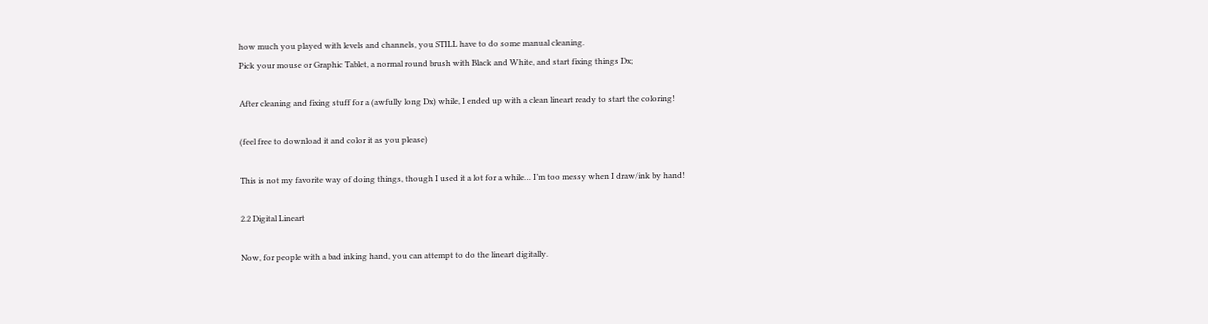how much you played with levels and channels, you STILL have to do some manual cleaning.
Pick your mouse or Graphic Tablet, a normal round brush with Black and White, and start fixing things Dx;

After cleaning and fixing stuff for a (awfully long Dx) while, I ended up with a clean lineart ready to start the coloring!

(feel free to download it and color it as you please)

This is not my favorite way of doing things, though I used it a lot for a while… I’m too messy when I draw/ink by hand!

2.2 Digital Lineart

Now, for people with a bad inking hand, you can attempt to do the lineart digitally.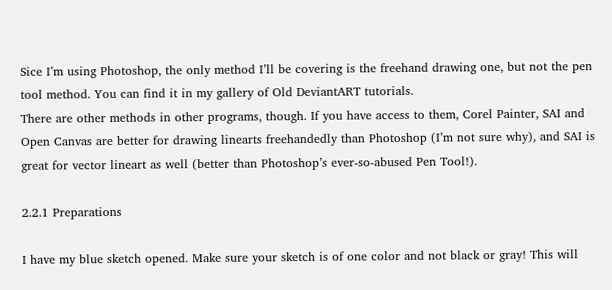Sice I’m using Photoshop, the only method I’ll be covering is the freehand drawing one, but not the pen tool method. You can find it in my gallery of Old DeviantART tutorials.
There are other methods in other programs, though. If you have access to them, Corel Painter, SAI and Open Canvas are better for drawing linearts freehandedly than Photoshop (I’m not sure why), and SAI is great for vector lineart as well (better than Photoshop’s ever-so-abused Pen Tool!).

2.2.1 Preparations

I have my blue sketch opened. Make sure your sketch is of one color and not black or gray! This will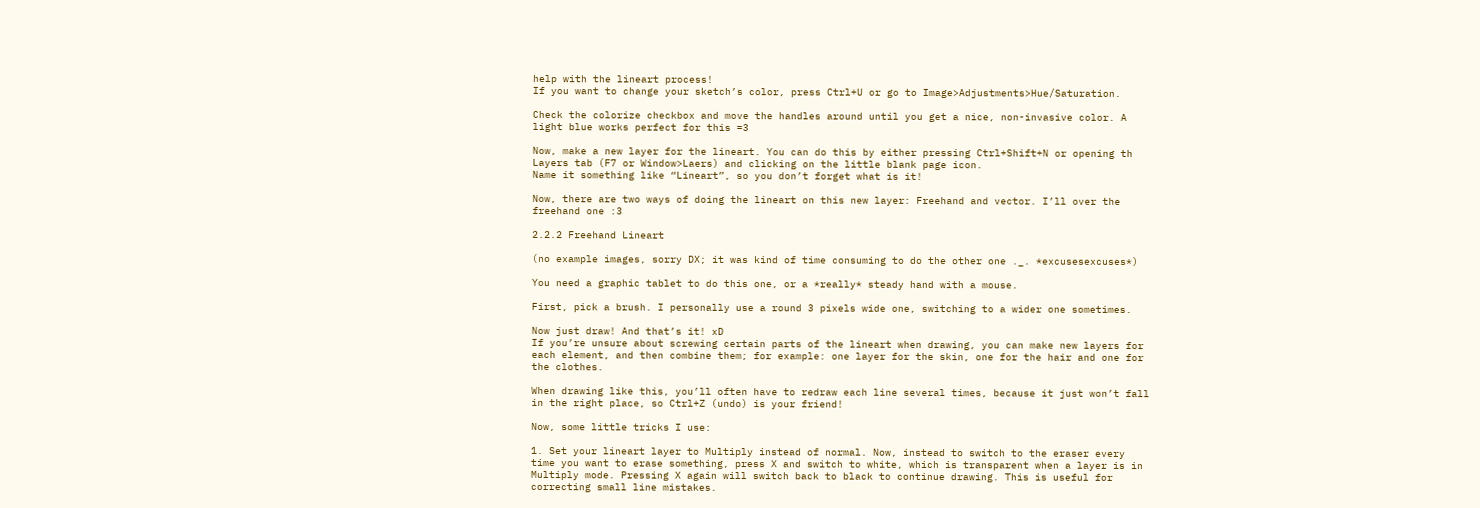help with the lineart process!
If you want to change your sketch’s color, press Ctrl+U or go to Image>Adjustments>Hue/Saturation.

Check the colorize checkbox and move the handles around until you get a nice, non-invasive color. A light blue works perfect for this =3

Now, make a new layer for the lineart. You can do this by either pressing Ctrl+Shift+N or opening th Layers tab (F7 or Window>Laers) and clicking on the little blank page icon.
Name it something like “Lineart”, so you don’t forget what is it!

Now, there are two ways of doing the lineart on this new layer: Freehand and vector. I’ll over the freehand one :3

2.2.2 Freehand Lineart

(no example images, sorry DX; it was kind of time consuming to do the other one ._. *excusesexcuses*)

You need a graphic tablet to do this one, or a *really* steady hand with a mouse.

First, pick a brush. I personally use a round 3 pixels wide one, switching to a wider one sometimes.

Now just draw! And that’s it! xD
If you’re unsure about screwing certain parts of the lineart when drawing, you can make new layers for each element, and then combine them; for example: one layer for the skin, one for the hair and one for the clothes.

When drawing like this, you’ll often have to redraw each line several times, because it just won’t fall in the right place, so Ctrl+Z (undo) is your friend!

Now, some little tricks I use:

1. Set your lineart layer to Multiply instead of normal. Now, instead to switch to the eraser every time you want to erase something, press X and switch to white, which is transparent when a layer is in Multiply mode. Pressing X again will switch back to black to continue drawing. This is useful for correcting small line mistakes.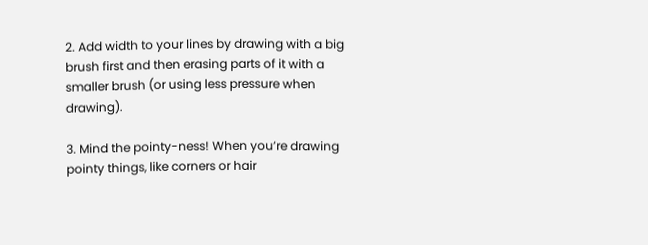2. Add width to your lines by drawing with a big brush first and then erasing parts of it with a smaller brush (or using less pressure when drawing).

3. Mind the pointy-ness! When you’re drawing pointy things, like corners or hair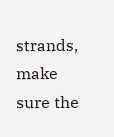strands, make sure the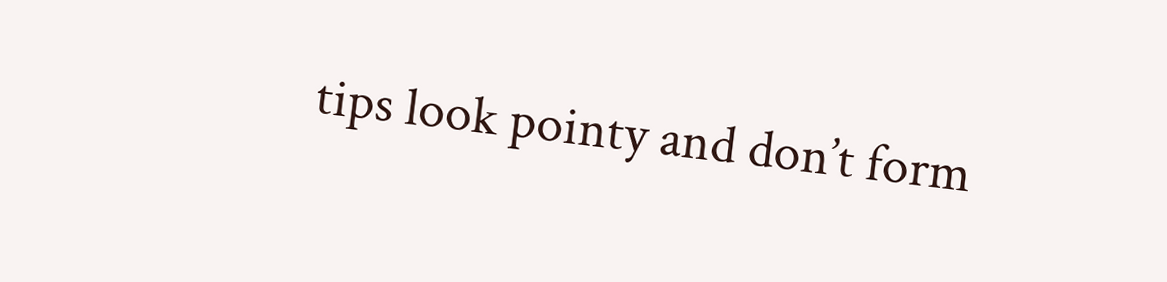tips look pointy and don’t form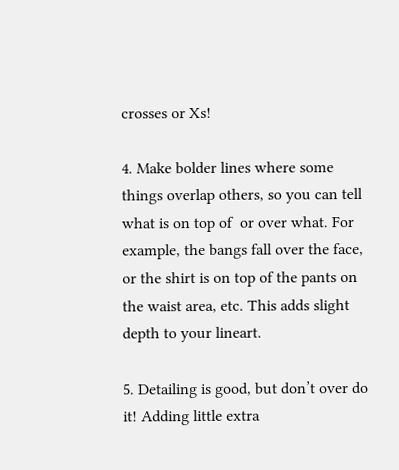crosses or Xs!

4. Make bolder lines where some things overlap others, so you can tell what is on top of  or over what. For example, the bangs fall over the face, or the shirt is on top of the pants on the waist area, etc. This adds slight depth to your lineart.

5. Detailing is good, but don’t over do it! Adding little extra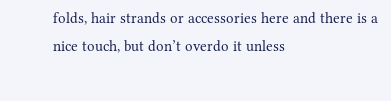folds, hair strands or accessories here and there is a nice touch, but don’t overdo it unless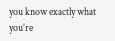you know exactly what you’re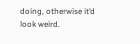doing, otherwise it’d look weird.